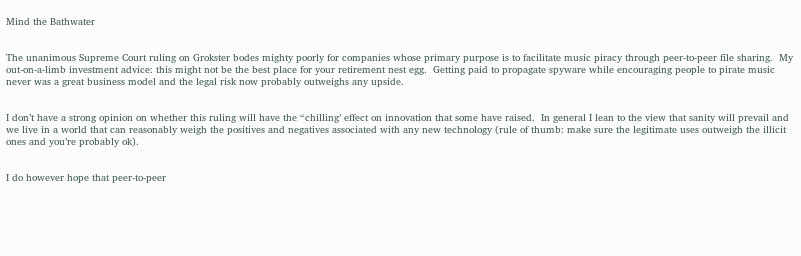Mind the Bathwater


The unanimous Supreme Court ruling on Grokster bodes mighty poorly for companies whose primary purpose is to facilitate music piracy through peer-to-peer file sharing.  My out-on-a-limb investment advice: this might not be the best place for your retirement nest egg.  Getting paid to propagate spyware while encouraging people to pirate music never was a great business model and the legal risk now probably outweighs any upside.


I don’t have a strong opinion on whether this ruling will have the “chilling’ effect on innovation that some have raised.  In general I lean to the view that sanity will prevail and we live in a world that can reasonably weigh the positives and negatives associated with any new technology (rule of thumb: make sure the legitimate uses outweigh the illicit ones and you’re probably ok).


I do however hope that peer-to-peer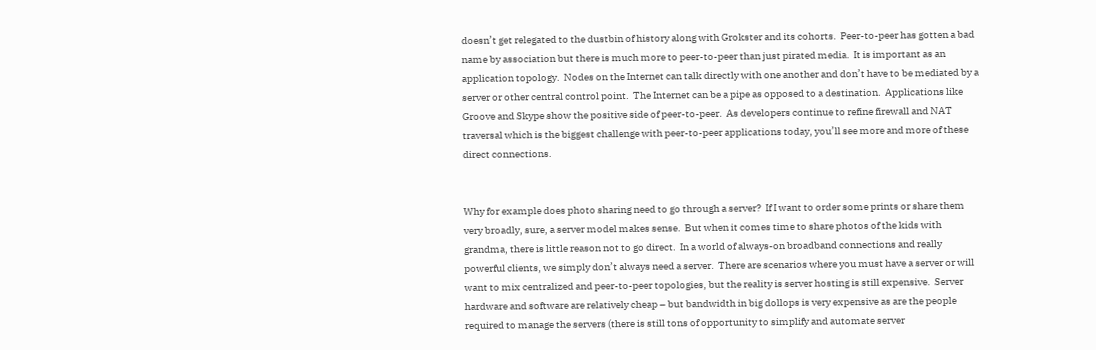doesn’t get relegated to the dustbin of history along with Grokster and its cohorts.  Peer-to-peer has gotten a bad name by association but there is much more to peer-to-peer than just pirated media.  It is important as an application topology.  Nodes on the Internet can talk directly with one another and don’t have to be mediated by a server or other central control point.  The Internet can be a pipe as opposed to a destination.  Applications like Groove and Skype show the positive side of peer-to-peer.  As developers continue to refine firewall and NAT traversal which is the biggest challenge with peer-to-peer applications today, you’ll see more and more of these direct connections.


Why for example does photo sharing need to go through a server?  If I want to order some prints or share them very broadly, sure, a server model makes sense.  But when it comes time to share photos of the kids with grandma, there is little reason not to go direct.  In a world of always-on broadband connections and really powerful clients, we simply don’t always need a server.  There are scenarios where you must have a server or will want to mix centralized and peer-to-peer topologies, but the reality is server hosting is still expensive.  Server hardware and software are relatively cheap – but bandwidth in big dollops is very expensive as are the people required to manage the servers (there is still tons of opportunity to simplify and automate server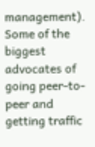management).  Some of the biggest advocates of going peer-to-peer and getting traffic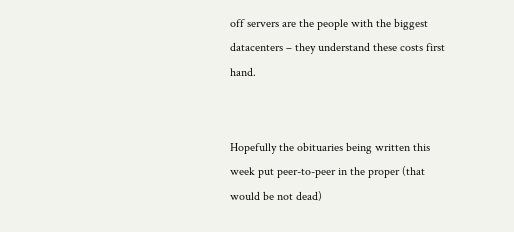off servers are the people with the biggest datacenters – they understand these costs first hand.


Hopefully the obituaries being written this week put peer-to-peer in the proper (that would be not dead)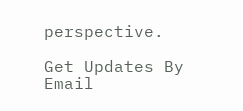perspective.

Get Updates By Email